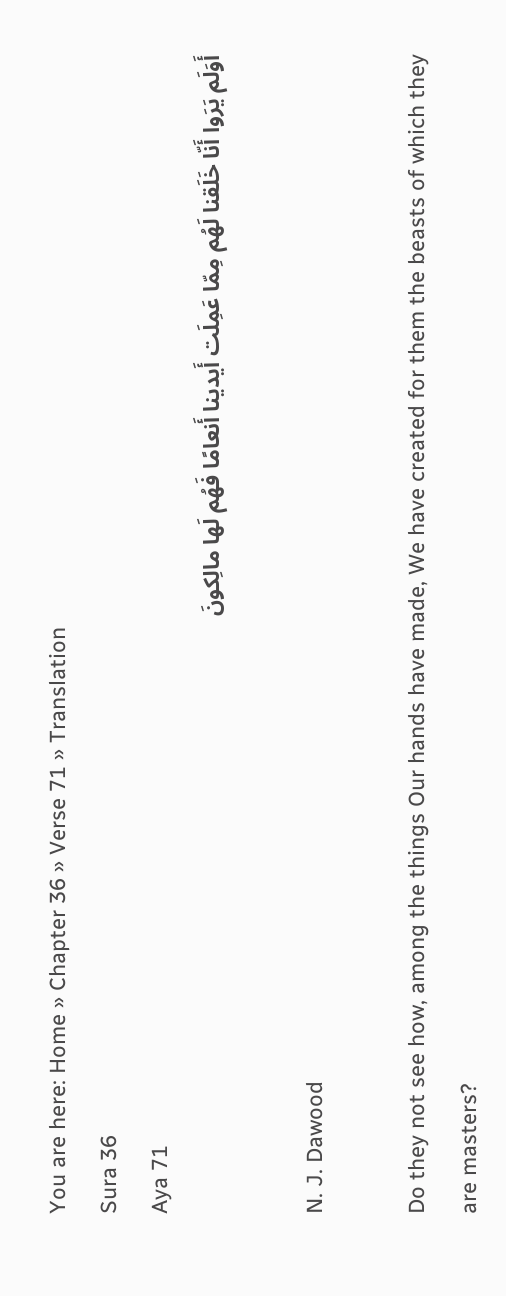You are here: Home » Chapter 36 » Verse 71 » Translation
Sura 36
Aya 71
أَوَلَم يَرَوا أَنّا خَلَقنا لَهُم مِمّا عَمِلَت أَيدينا أَنعامًا فَهُم لَها مالِكونَ

N. J. Dawood

Do they not see how, among the things Our hands have made, We have created for them the beasts of which they are masters?